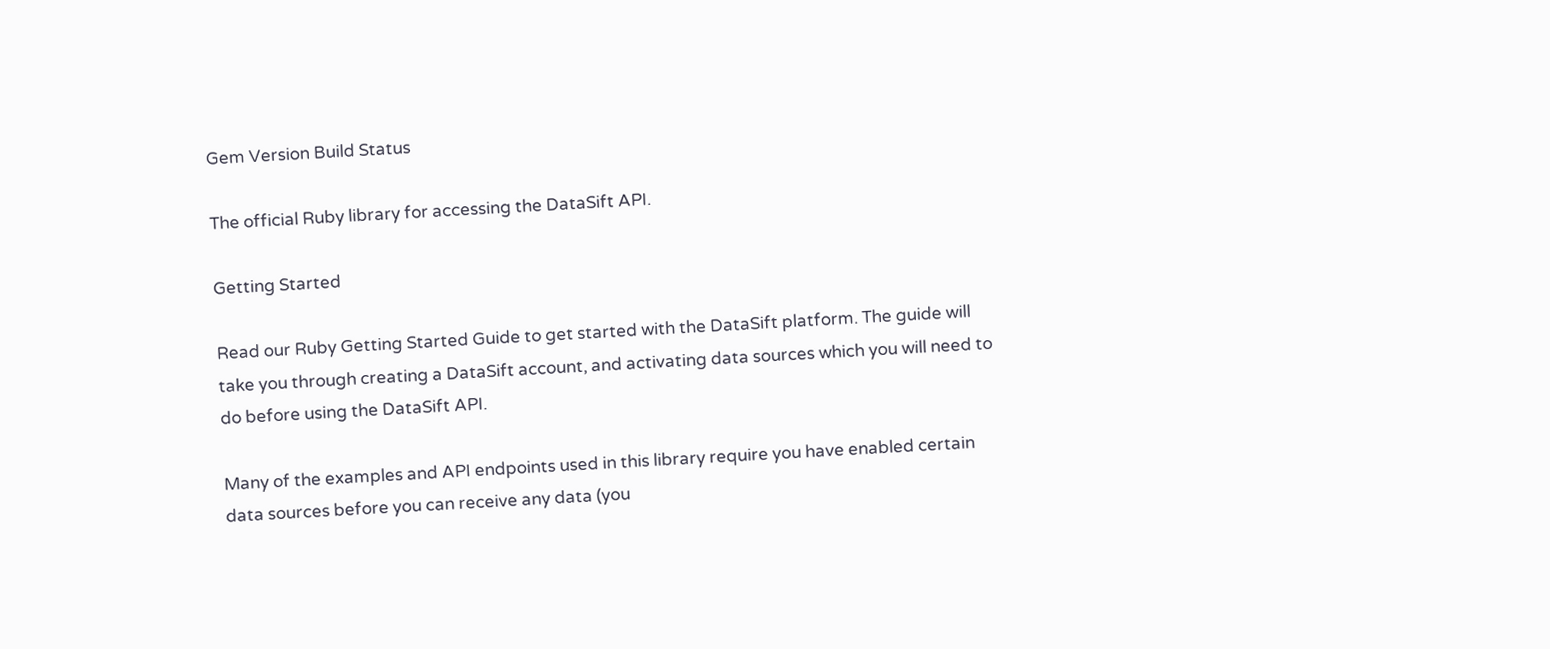Gem Version Build Status

The official Ruby library for accessing the DataSift API.

Getting Started

Read our Ruby Getting Started Guide to get started with the DataSift platform. The guide will take you through creating a DataSift account, and activating data sources which you will need to do before using the DataSift API.

Many of the examples and API endpoints used in this library require you have enabled certain data sources before you can receive any data (you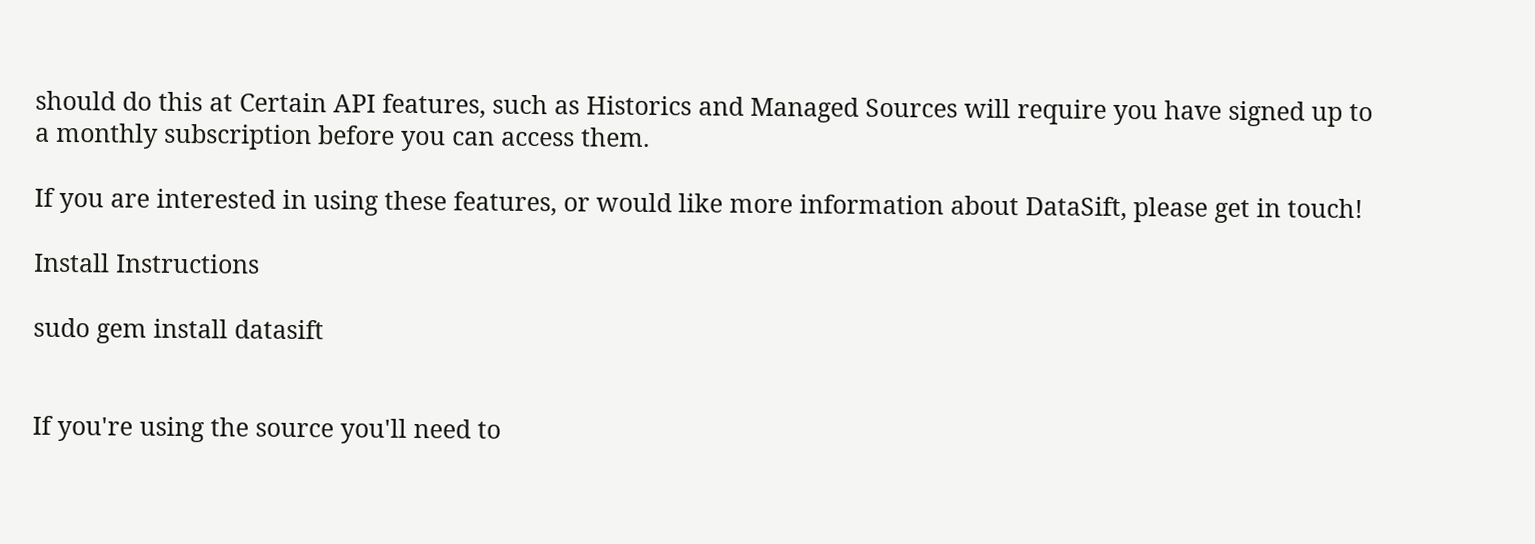should do this at Certain API features, such as Historics and Managed Sources will require you have signed up to a monthly subscription before you can access them.

If you are interested in using these features, or would like more information about DataSift, please get in touch!

Install Instructions

sudo gem install datasift


If you're using the source you'll need to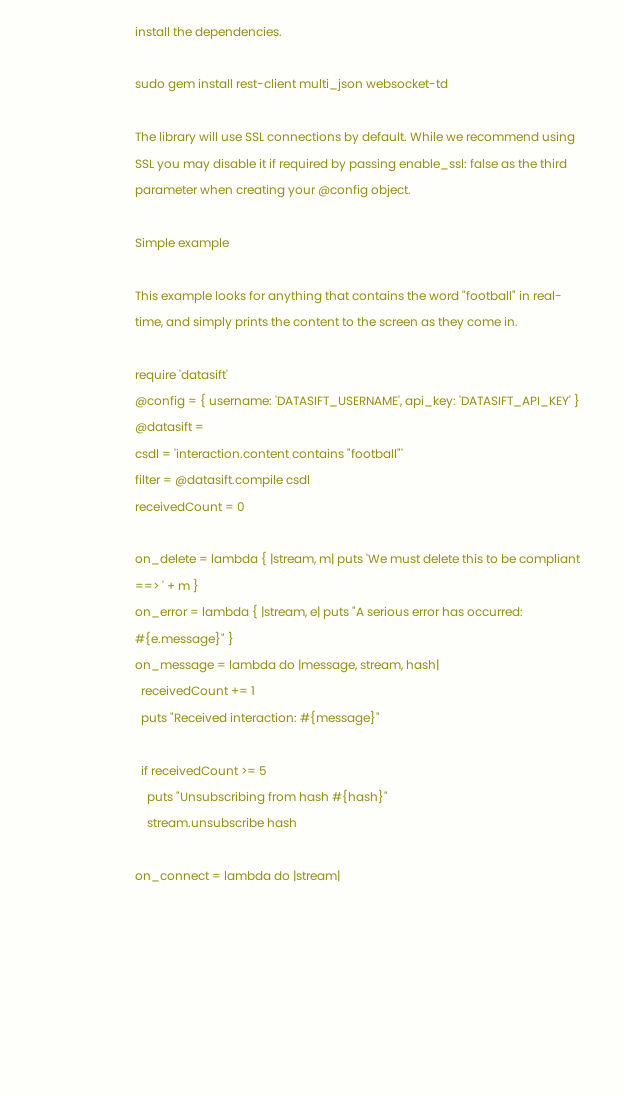install the dependencies.

sudo gem install rest-client multi_json websocket-td

The library will use SSL connections by default. While we recommend using SSL you may disable it if required by passing enable_ssl: false as the third parameter when creating your @config object.

Simple example

This example looks for anything that contains the word "football" in real-time, and simply prints the content to the screen as they come in.

require 'datasift'
@config = { username: 'DATASIFT_USERNAME', api_key: 'DATASIFT_API_KEY' }
@datasift =
csdl = 'interaction.content contains "football"'
filter = @datasift.compile csdl
receivedCount = 0

on_delete = lambda { |stream, m| puts 'We must delete this to be compliant ==> ' + m }
on_error = lambda { |stream, e| puts "A serious error has occurred: #{e.message}" }
on_message = lambda do |message, stream, hash|
  receivedCount += 1
  puts "Received interaction: #{message}"

  if receivedCount >= 5
    puts "Unsubscribing from hash #{hash}"
    stream.unsubscribe hash

on_connect = lambda do |stream|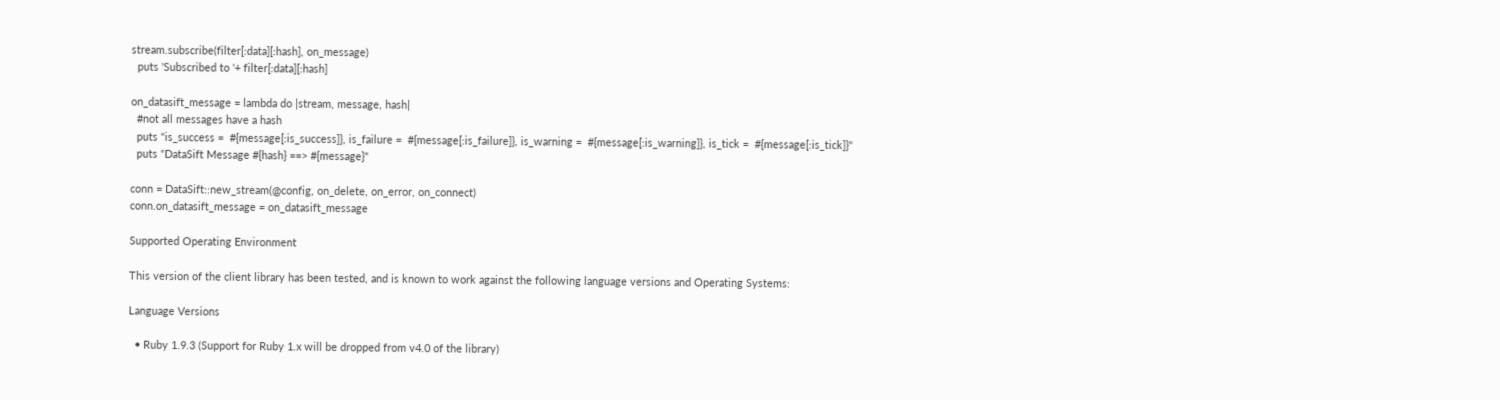stream.subscribe(filter[:data][:hash], on_message)
  puts 'Subscribed to '+ filter[:data][:hash]

on_datasift_message = lambda do |stream, message, hash|
  #not all messages have a hash
  puts "is_success =  #{message[:is_success]}, is_failure =  #{message[:is_failure]}, is_warning =  #{message[:is_warning]}, is_tick =  #{message[:is_tick]}"
  puts "DataSift Message #{hash} ==> #{message}"

conn = DataSift::new_stream(@config, on_delete, on_error, on_connect)
conn.on_datasift_message = on_datasift_message

Supported Operating Environment

This version of the client library has been tested, and is known to work against the following language versions and Operating Systems:

Language Versions

  • Ruby 1.9.3 (Support for Ruby 1.x will be dropped from v4.0 of the library)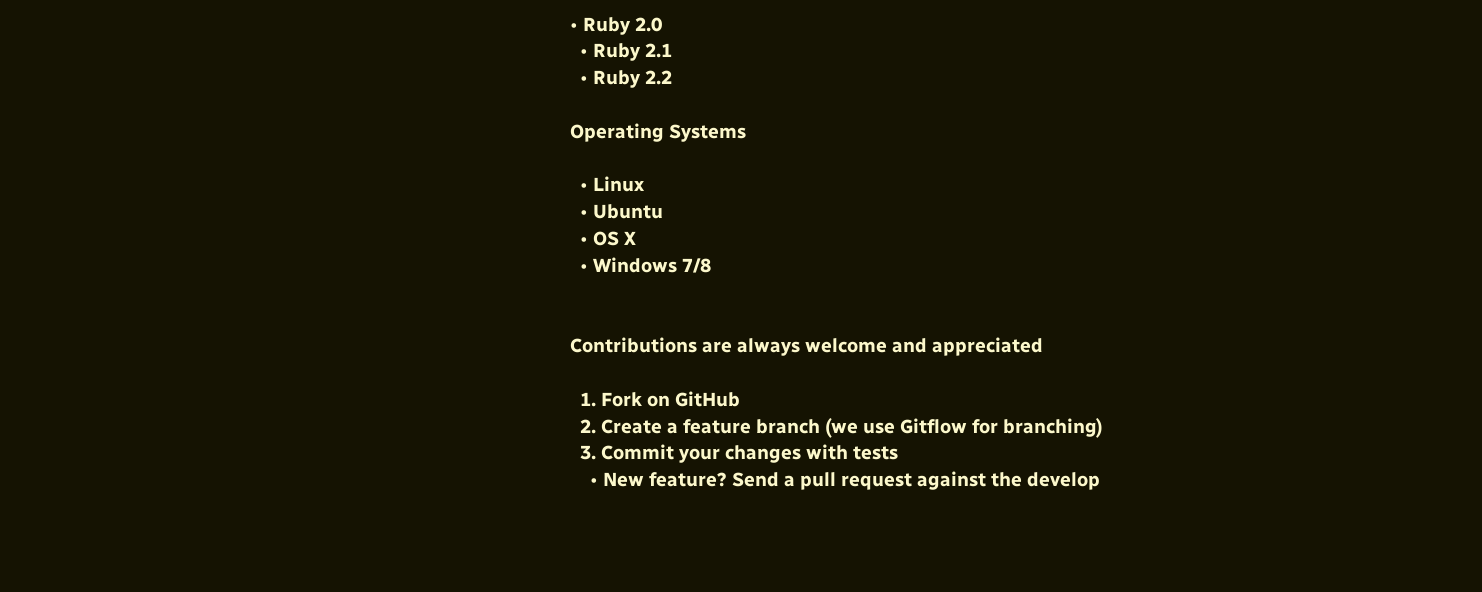• Ruby 2.0
  • Ruby 2.1
  • Ruby 2.2

Operating Systems

  • Linux
  • Ubuntu
  • OS X
  • Windows 7/8


Contributions are always welcome and appreciated

  1. Fork on GitHub
  2. Create a feature branch (we use Gitflow for branching)
  3. Commit your changes with tests
    • New feature? Send a pull request against the develop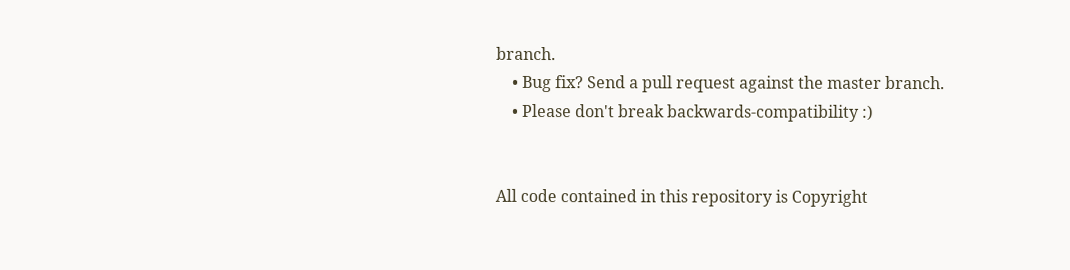branch.
    • Bug fix? Send a pull request against the master branch.
    • Please don't break backwards-compatibility :)


All code contained in this repository is Copyright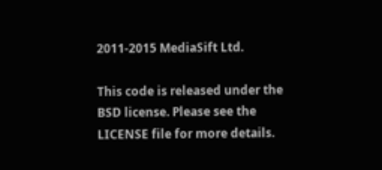2011-2015 MediaSift Ltd.

This code is released under the BSD license. Please see the LICENSE file for more details.